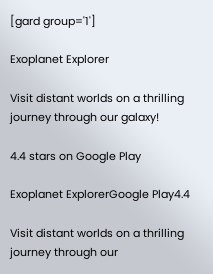[gard group='1']

Exoplanet Explorer

Visit distant worlds on a thrilling journey through our galaxy!

4.4 stars on Google Play

Exoplanet ExplorerGoogle Play4.4

Visit distant worlds on a thrilling journey through our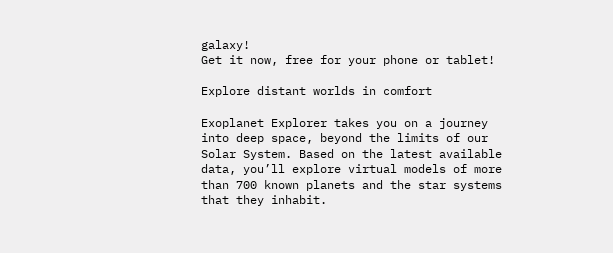galaxy!
Get it now, free for your phone or tablet!

Explore distant worlds in comfort

Exoplanet Explorer takes you on a journey into deep space, beyond the limits of our Solar System. Based on the latest available data, you’ll explore virtual models of more than 700 known planets and the star systems that they inhabit.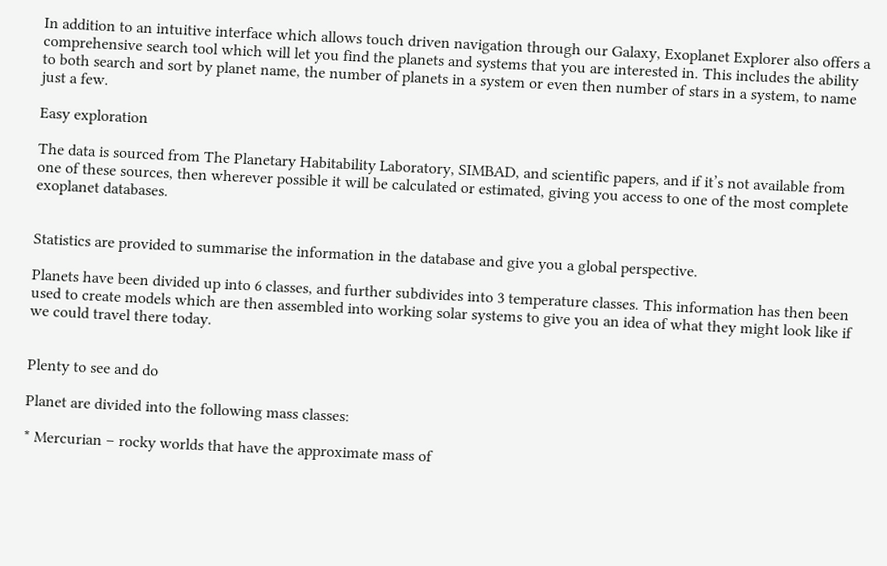In addition to an intuitive interface which allows touch driven navigation through our Galaxy, Exoplanet Explorer also offers a comprehensive search tool which will let you find the planets and systems that you are interested in. This includes the ability to both search and sort by planet name, the number of planets in a system or even then number of stars in a system, to name just a few.

Easy exploration

The data is sourced from The Planetary Habitability Laboratory, SIMBAD, and scientific papers, and if it’s not available from one of these sources, then wherever possible it will be calculated or estimated, giving you access to one of the most complete exoplanet databases.


Statistics are provided to summarise the information in the database and give you a global perspective.

Planets have been divided up into 6 classes, and further subdivides into 3 temperature classes. This information has then been used to create models which are then assembled into working solar systems to give you an idea of what they might look like if we could travel there today.


Plenty to see and do

Planet are divided into the following mass classes:

* Mercurian – rocky worlds that have the approximate mass of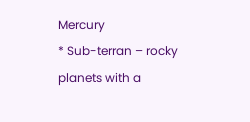Mercury
* Sub-terran – rocky planets with a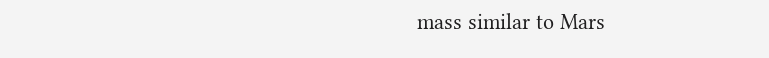mass similar to Mars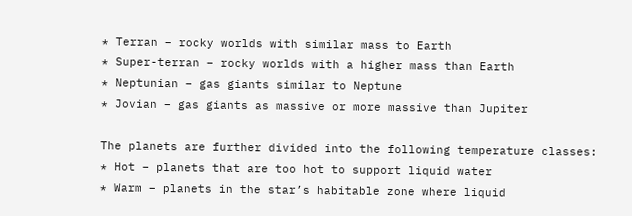* Terran – rocky worlds with similar mass to Earth
* Super-terran – rocky worlds with a higher mass than Earth
* Neptunian – gas giants similar to Neptune
* Jovian – gas giants as massive or more massive than Jupiter

The planets are further divided into the following temperature classes:
* Hot – planets that are too hot to support liquid water
* Warm – planets in the star’s habitable zone where liquid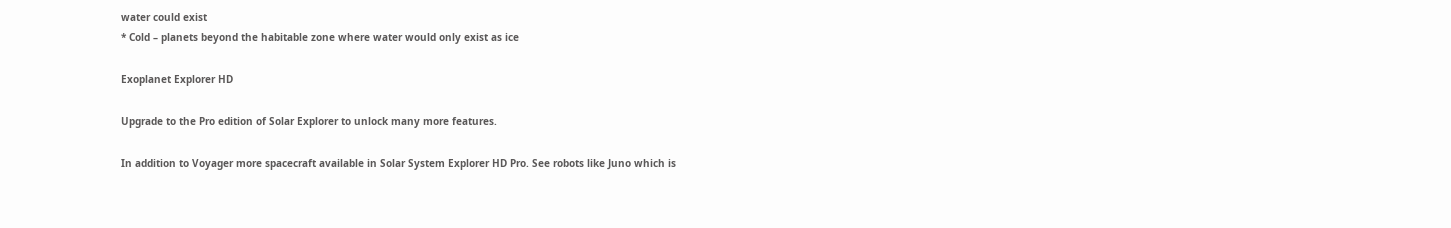water could exist
* Cold – planets beyond the habitable zone where water would only exist as ice

Exoplanet Explorer HD

Upgrade to the Pro edition of Solar Explorer to unlock many more features.

In addition to Voyager more spacecraft available in Solar System Explorer HD Pro. See robots like Juno which is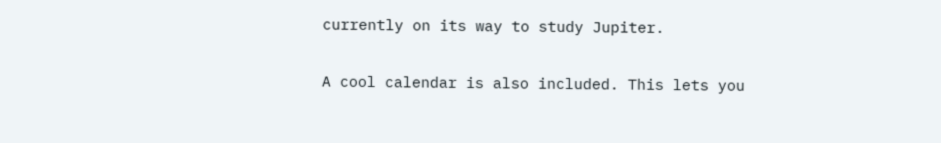currently on its way to study Jupiter.

A cool calendar is also included. This lets you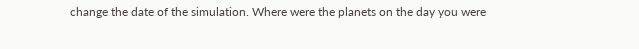change the date of the simulation. Where were the planets on the day you were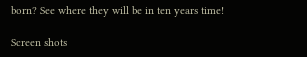born? See where they will be in ten years time!

Screen shots